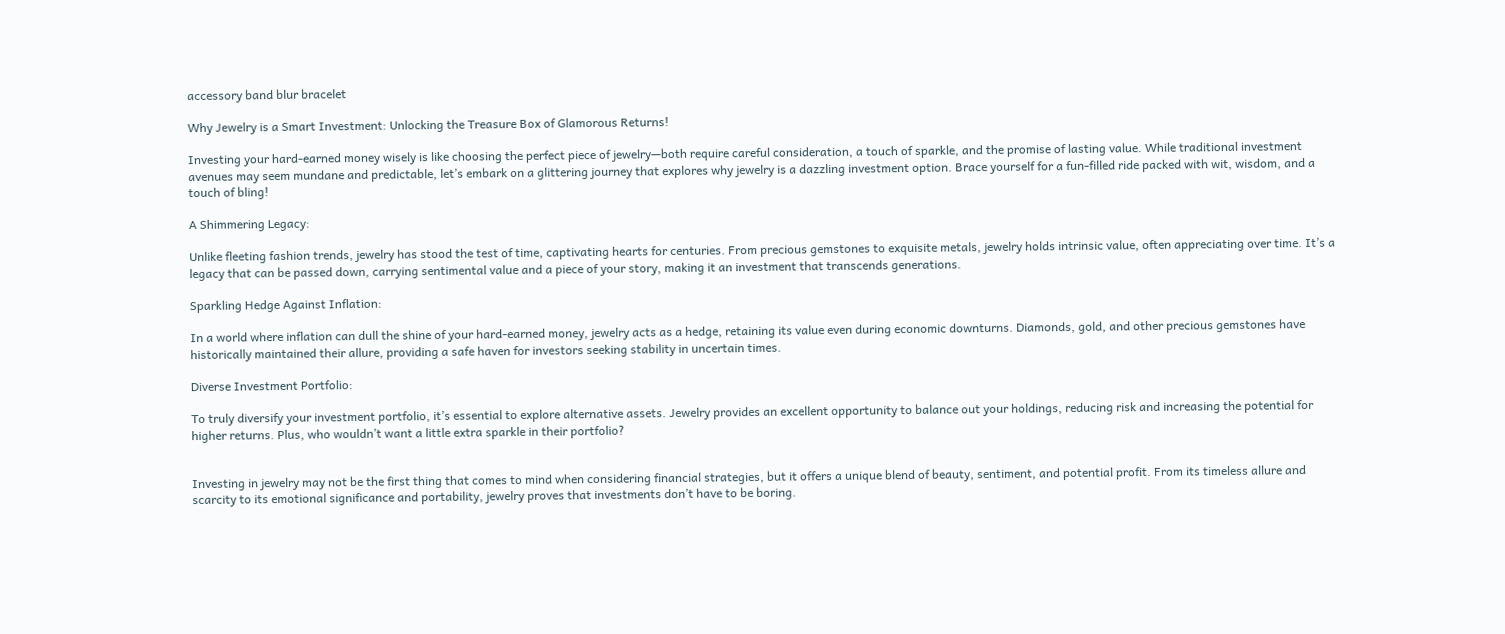accessory band blur bracelet

Why Jewelry is a Smart Investment: Unlocking the Treasure Box of Glamorous Returns!

Investing your hard-earned money wisely is like choosing the perfect piece of jewelry—both require careful consideration, a touch of sparkle, and the promise of lasting value. While traditional investment avenues may seem mundane and predictable, let’s embark on a glittering journey that explores why jewelry is a dazzling investment option. Brace yourself for a fun-filled ride packed with wit, wisdom, and a touch of bling!

A Shimmering Legacy:

Unlike fleeting fashion trends, jewelry has stood the test of time, captivating hearts for centuries. From precious gemstones to exquisite metals, jewelry holds intrinsic value, often appreciating over time. It’s a legacy that can be passed down, carrying sentimental value and a piece of your story, making it an investment that transcends generations.

Sparkling Hedge Against Inflation:

In a world where inflation can dull the shine of your hard-earned money, jewelry acts as a hedge, retaining its value even during economic downturns. Diamonds, gold, and other precious gemstones have historically maintained their allure, providing a safe haven for investors seeking stability in uncertain times.

Diverse Investment Portfolio:

To truly diversify your investment portfolio, it’s essential to explore alternative assets. Jewelry provides an excellent opportunity to balance out your holdings, reducing risk and increasing the potential for higher returns. Plus, who wouldn’t want a little extra sparkle in their portfolio?


Investing in jewelry may not be the first thing that comes to mind when considering financial strategies, but it offers a unique blend of beauty, sentiment, and potential profit. From its timeless allure and scarcity to its emotional significance and portability, jewelry proves that investments don’t have to be boring.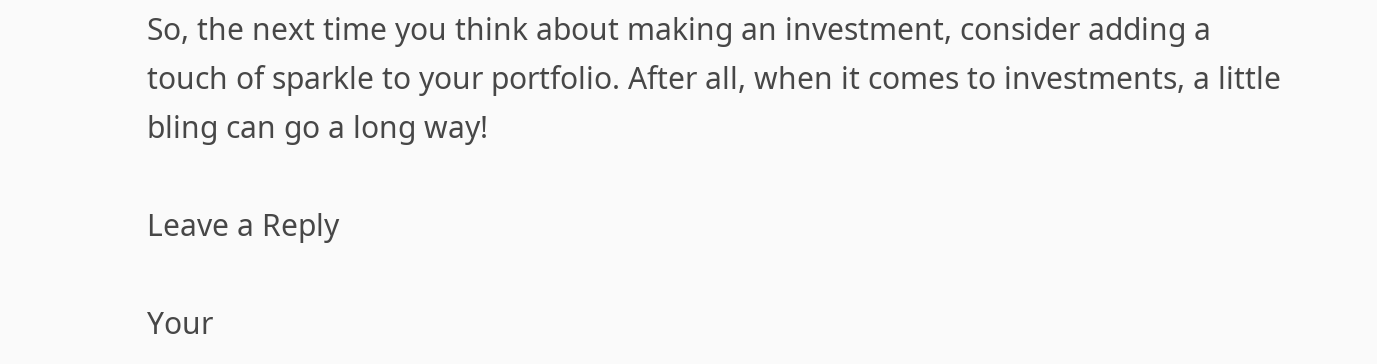So, the next time you think about making an investment, consider adding a touch of sparkle to your portfolio. After all, when it comes to investments, a little bling can go a long way!

Leave a Reply

Your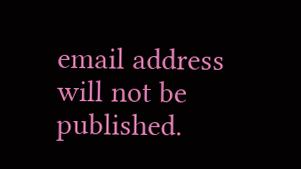email address will not be published.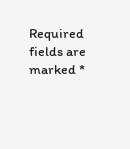Required fields are marked *